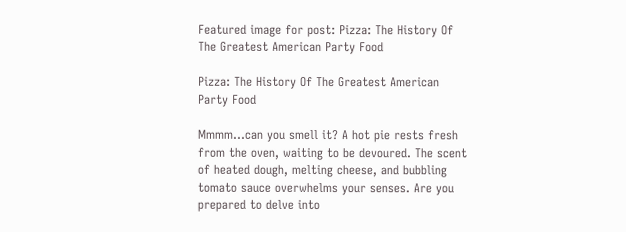Featured image for post: Pizza: The History Of The Greatest American Party Food

Pizza: The History Of The Greatest American Party Food

Mmmm…can you smell it? A hot pie rests fresh from the oven, waiting to be devoured. The scent of heated dough, melting cheese, and bubbling tomato sauce overwhelms your senses. Are you prepared to delve into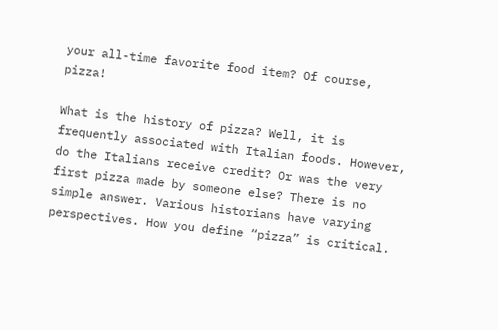your all-time favorite food item? Of course, pizza!

What is the history of pizza? Well, it is frequently associated with Italian foods. However, do the Italians receive credit? Or was the very first pizza made by someone else? There is no simple answer. Various historians have varying perspectives. How you define “pizza” is critical.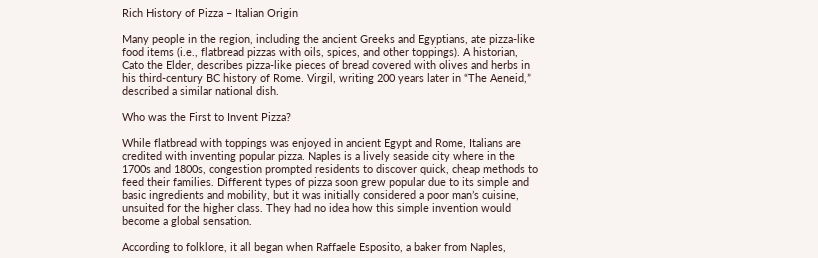Rich History of Pizza – Italian Origin

Many people in the region, including the ancient Greeks and Egyptians, ate pizza-like food items (i.e., flatbread pizzas with oils, spices, and other toppings). A historian, Cato the Elder, describes pizza-like pieces of bread covered with olives and herbs in his third-century BC history of Rome. Virgil, writing 200 years later in “The Aeneid,” described a similar national dish.

Who was the First to Invent Pizza?

While flatbread with toppings was enjoyed in ancient Egypt and Rome, Italians are credited with inventing popular pizza. Naples is a lively seaside city where in the 1700s and 1800s, congestion prompted residents to discover quick, cheap methods to feed their families. Different types of pizza soon grew popular due to its simple and basic ingredients and mobility, but it was initially considered a poor man’s cuisine, unsuited for the higher class. They had no idea how this simple invention would become a global sensation.

According to folklore, it all began when Raffaele Esposito, a baker from Naples,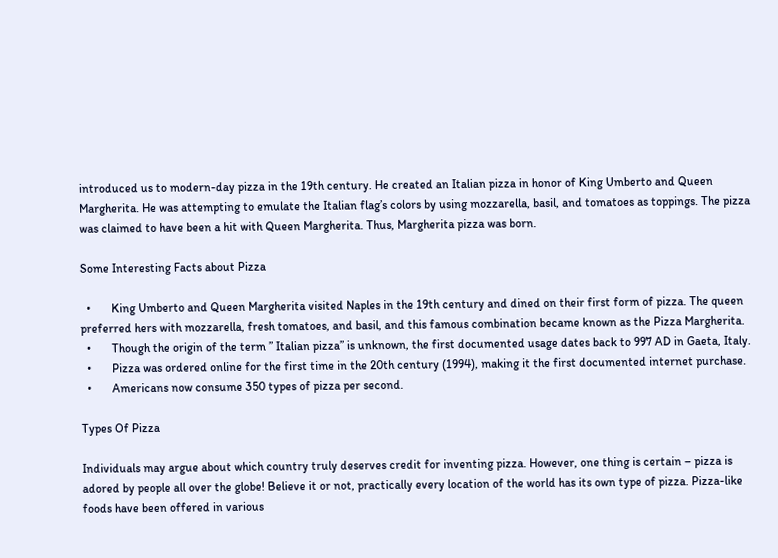introduced us to modern-day pizza in the 19th century. He created an Italian pizza in honor of King Umberto and Queen Margherita. He was attempting to emulate the Italian flag’s colors by using mozzarella, basil, and tomatoes as toppings. The pizza was claimed to have been a hit with Queen Margherita. Thus, Margherita pizza was born.

Some Interesting Facts about Pizza

  •       King Umberto and Queen Margherita visited Naples in the 19th century and dined on their first form of pizza. The queen preferred hers with mozzarella, fresh tomatoes, and basil, and this famous combination became known as the Pizza Margherita.
  •       Though the origin of the term ” Italian pizza” is unknown, the first documented usage dates back to 997 AD in Gaeta, Italy.
  •       Pizza was ordered online for the first time in the 20th century (1994), making it the first documented internet purchase.
  •       Americans now consume 350 types of pizza per second.

Types Of Pizza

Individuals may argue about which country truly deserves credit for inventing pizza. However, one thing is certain – pizza is adored by people all over the globe! Believe it or not, practically every location of the world has its own type of pizza. Pizza-like foods have been offered in various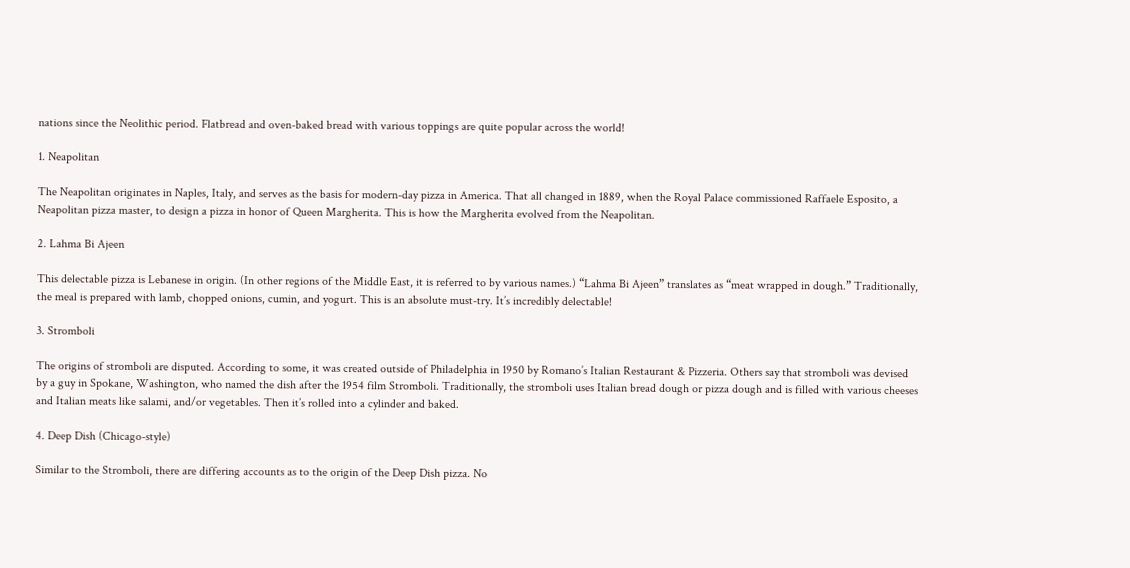nations since the Neolithic period. Flatbread and oven-baked bread with various toppings are quite popular across the world!

1. Neapolitan

The Neapolitan originates in Naples, Italy, and serves as the basis for modern-day pizza in America. That all changed in 1889, when the Royal Palace commissioned Raffaele Esposito, a Neapolitan pizza master, to design a pizza in honor of Queen Margherita. This is how the Margherita evolved from the Neapolitan.

2. Lahma Bi Ajeen

This delectable pizza is Lebanese in origin. (In other regions of the Middle East, it is referred to by various names.) “Lahma Bi Ajeen” translates as “meat wrapped in dough.” Traditionally, the meal is prepared with lamb, chopped onions, cumin, and yogurt. This is an absolute must-try. It’s incredibly delectable!

3. Stromboli

The origins of stromboli are disputed. According to some, it was created outside of Philadelphia in 1950 by Romano’s Italian Restaurant & Pizzeria. Others say that stromboli was devised by a guy in Spokane, Washington, who named the dish after the 1954 film Stromboli. Traditionally, the stromboli uses Italian bread dough or pizza dough and is filled with various cheeses and Italian meats like salami, and/or vegetables. Then it’s rolled into a cylinder and baked.

4. Deep Dish (Chicago-style)

Similar to the Stromboli, there are differing accounts as to the origin of the Deep Dish pizza. No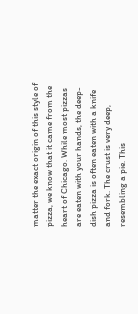matter the exact origin of this style of pizza, we know that it came from the heart of Chicago. While most pizzas are eaten with your hands, the deep-dish pizza is often eaten with a knife and fork. The crust is very deep, resembling a pie. This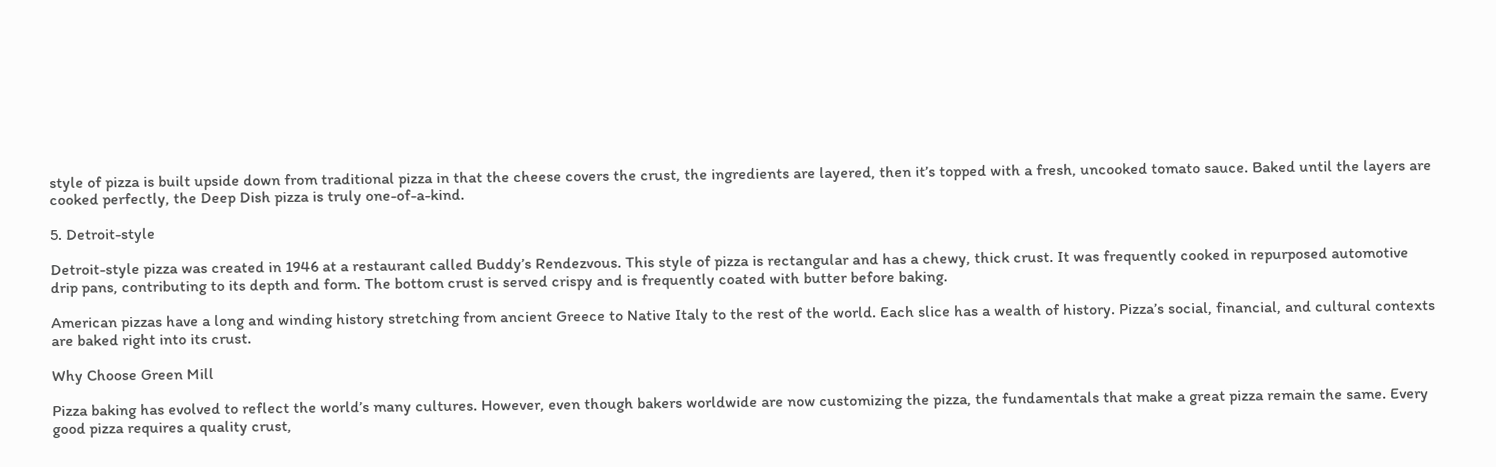style of pizza is built upside down from traditional pizza in that the cheese covers the crust, the ingredients are layered, then it’s topped with a fresh, uncooked tomato sauce. Baked until the layers are cooked perfectly, the Deep Dish pizza is truly one-of-a-kind.

5. Detroit-style

Detroit-style pizza was created in 1946 at a restaurant called Buddy’s Rendezvous. This style of pizza is rectangular and has a chewy, thick crust. It was frequently cooked in repurposed automotive drip pans, contributing to its depth and form. The bottom crust is served crispy and is frequently coated with butter before baking.

American pizzas have a long and winding history stretching from ancient Greece to Native Italy to the rest of the world. Each slice has a wealth of history. Pizza’s social, financial, and cultural contexts are baked right into its crust.

Why Choose Green Mill

Pizza baking has evolved to reflect the world’s many cultures. However, even though bakers worldwide are now customizing the pizza, the fundamentals that make a great pizza remain the same. Every good pizza requires a quality crust,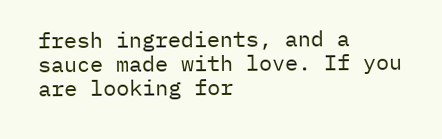fresh ingredients, and a sauce made with love. If you are looking for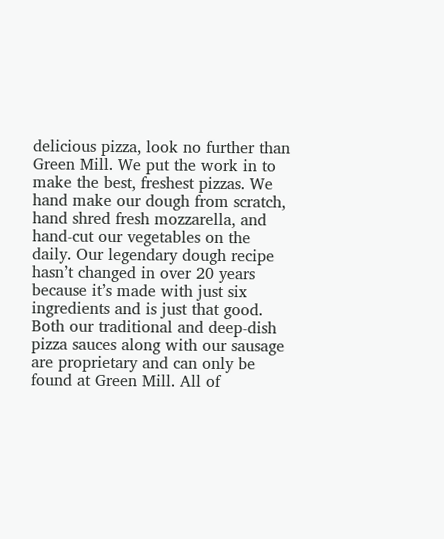delicious pizza, look no further than Green Mill. We put the work in to make the best, freshest pizzas. We hand make our dough from scratch, hand shred fresh mozzarella, and hand-cut our vegetables on the daily. Our legendary dough recipe hasn’t changed in over 20 years because it’s made with just six ingredients and is just that good. Both our traditional and deep-dish pizza sauces along with our sausage are proprietary and can only be found at Green Mill. All of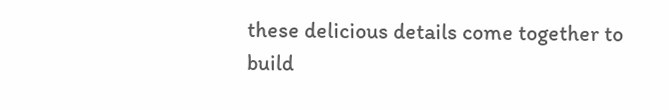these delicious details come together to build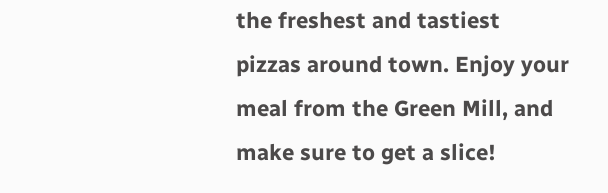the freshest and tastiest pizzas around town. Enjoy your meal from the Green Mill, and make sure to get a slice!